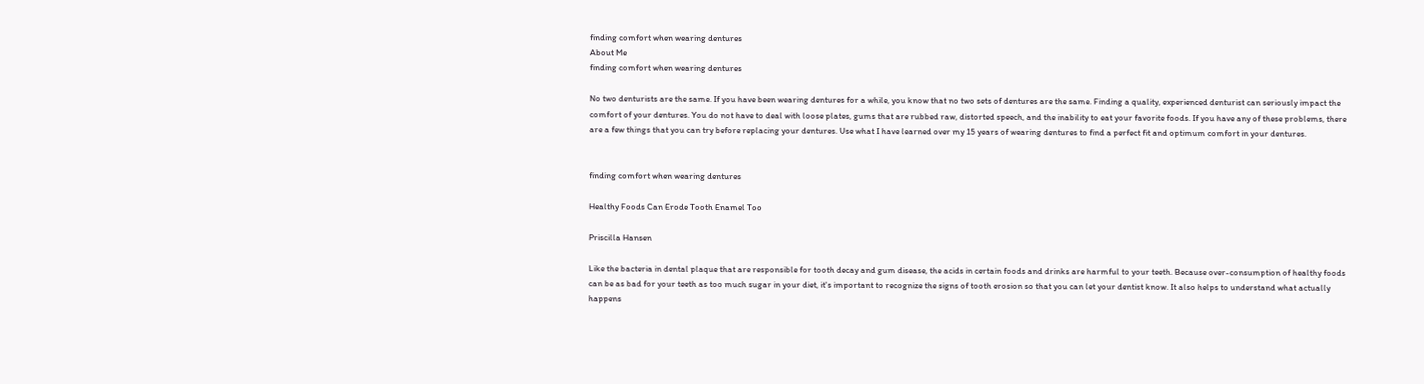finding comfort when wearing dentures
About Me
finding comfort when wearing dentures

No two denturists are the same. If you have been wearing dentures for a while, you know that no two sets of dentures are the same. Finding a quality, experienced denturist can seriously impact the comfort of your dentures. You do not have to deal with loose plates, gums that are rubbed raw, distorted speech, and the inability to eat your favorite foods. If you have any of these problems, there are a few things that you can try before replacing your dentures. Use what I have learned over my 15 years of wearing dentures to find a perfect fit and optimum comfort in your dentures.


finding comfort when wearing dentures

Healthy Foods Can Erode Tooth Enamel Too

Priscilla Hansen

Like the bacteria in dental plaque that are responsible for tooth decay and gum disease, the acids in certain foods and drinks are harmful to your teeth. Because over-consumption of healthy foods can be as bad for your teeth as too much sugar in your diet, it's important to recognize the signs of tooth erosion so that you can let your dentist know. It also helps to understand what actually happens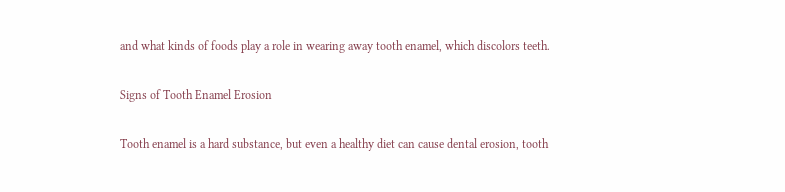and what kinds of foods play a role in wearing away tooth enamel, which discolors teeth.

Signs of Tooth Enamel Erosion

Tooth enamel is a hard substance, but even a healthy diet can cause dental erosion, tooth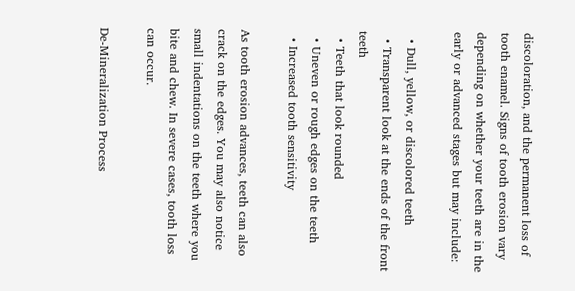discoloration, and the permanent loss of tooth enamel. Signs of tooth erosion vary depending on whether your teeth are in the early or advanced stages but may include:

  • Dull, yellow, or discolored teeth
  • Transparent look at the ends of the front teeth
  • Teeth that look rounded
  • Uneven or rough edges on the teeth
  • Increased tooth sensitivity

As tooth erosion advances, teeth can also crack on the edges. You may also notice small indentations on the teeth where you bite and chew. In severe cases, tooth loss can occur.

De-Mineralization Process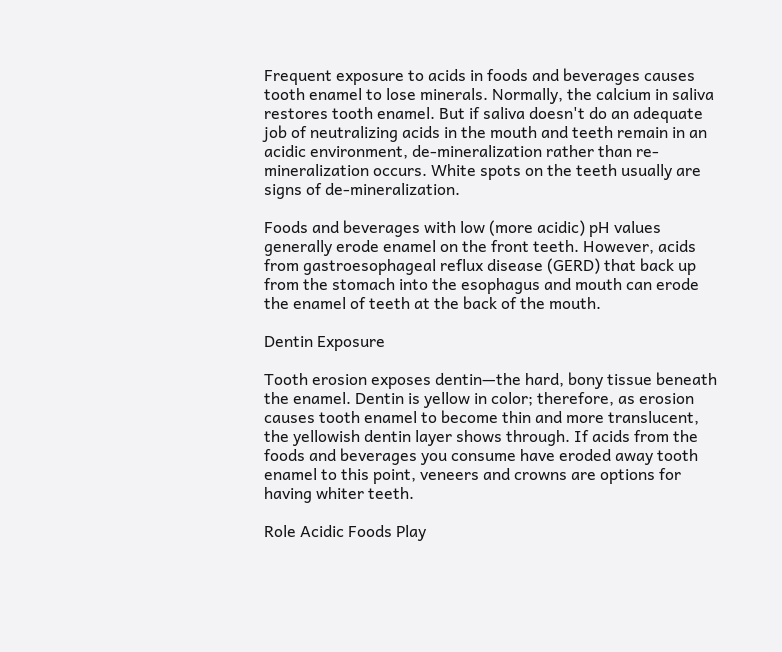Frequent exposure to acids in foods and beverages causes tooth enamel to lose minerals. Normally, the calcium in saliva restores tooth enamel. But if saliva doesn't do an adequate job of neutralizing acids in the mouth and teeth remain in an acidic environment, de-mineralization rather than re-mineralization occurs. White spots on the teeth usually are signs of de-mineralization.

Foods and beverages with low (more acidic) pH values generally erode enamel on the front teeth. However, acids from gastroesophageal reflux disease (GERD) that back up from the stomach into the esophagus and mouth can erode the enamel of teeth at the back of the mouth.

Dentin Exposure

Tooth erosion exposes dentin—the hard, bony tissue beneath the enamel. Dentin is yellow in color; therefore, as erosion causes tooth enamel to become thin and more translucent, the yellowish dentin layer shows through. If acids from the foods and beverages you consume have eroded away tooth enamel to this point, veneers and crowns are options for having whiter teeth.

Role Acidic Foods Play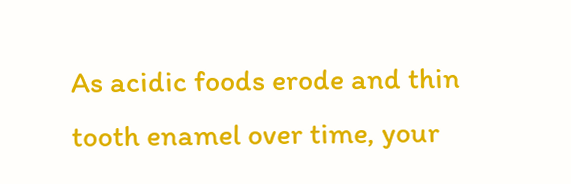As acidic foods erode and thin tooth enamel over time, your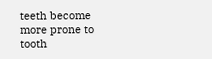teeth become more prone to tooth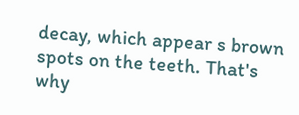decay, which appear s brown spots on the teeth. That's why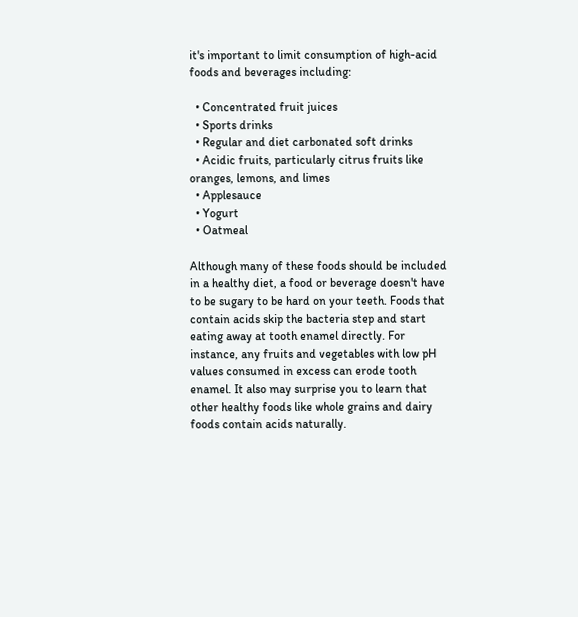it's important to limit consumption of high-acid foods and beverages including:

  • Concentrated fruit juices
  • Sports drinks
  • Regular and diet carbonated soft drinks
  • Acidic fruits, particularly citrus fruits like oranges, lemons, and limes
  • Applesauce
  • Yogurt
  • Oatmeal

Although many of these foods should be included in a healthy diet, a food or beverage doesn't have to be sugary to be hard on your teeth. Foods that contain acids skip the bacteria step and start eating away at tooth enamel directly. For instance, any fruits and vegetables with low pH values consumed in excess can erode tooth enamel. It also may surprise you to learn that other healthy foods like whole grains and dairy foods contain acids naturally.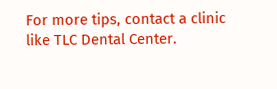For more tips, contact a clinic like TLC Dental Center.